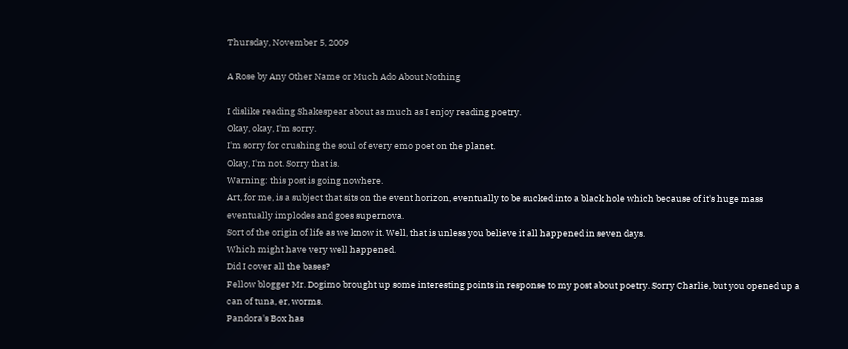Thursday, November 5, 2009

A Rose by Any Other Name or Much Ado About Nothing

I dislike reading Shakespear about as much as I enjoy reading poetry.
Okay, okay, I'm sorry.
I'm sorry for crushing the soul of every emo poet on the planet.
Okay, I'm not. Sorry that is.
Warning: this post is going nowhere.
Art, for me, is a subject that sits on the event horizon, eventually to be sucked into a black hole which because of it's huge mass eventually implodes and goes supernova.
Sort of the origin of life as we know it. Well, that is unless you believe it all happened in seven days.
Which might have very well happened.
Did I cover all the bases?
Fellow blogger Mr. Dogimo brought up some interesting points in response to my post about poetry. Sorry Charlie, but you opened up a can of tuna, er, worms.
Pandora's Box has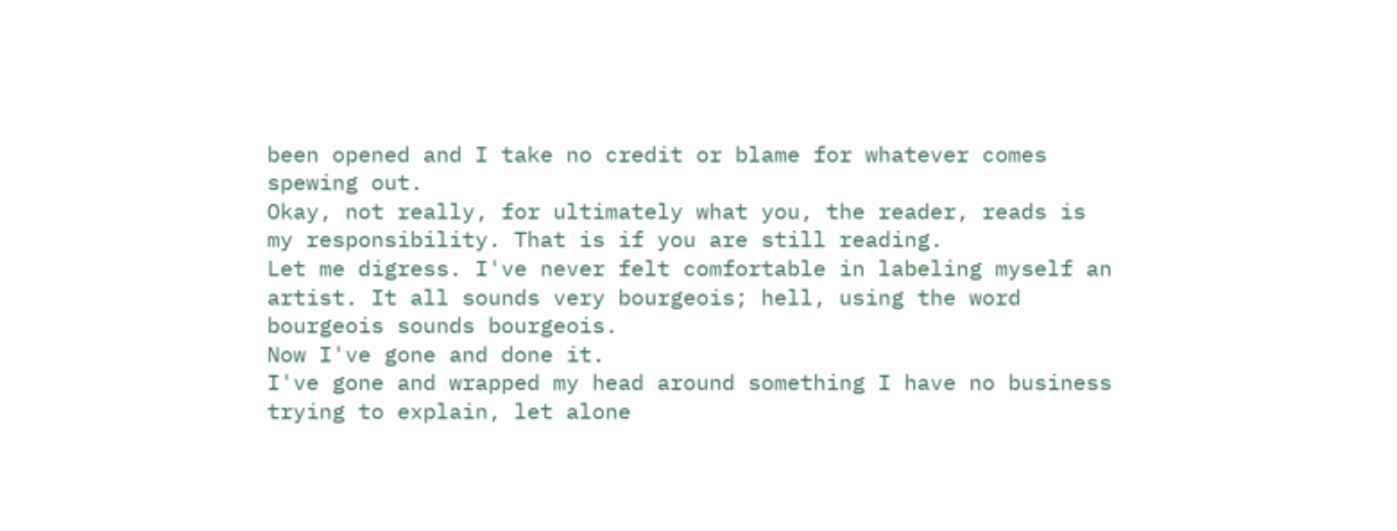been opened and I take no credit or blame for whatever comes spewing out.
Okay, not really, for ultimately what you, the reader, reads is my responsibility. That is if you are still reading.
Let me digress. I've never felt comfortable in labeling myself an artist. It all sounds very bourgeois; hell, using the word bourgeois sounds bourgeois.
Now I've gone and done it.
I've gone and wrapped my head around something I have no business trying to explain, let alone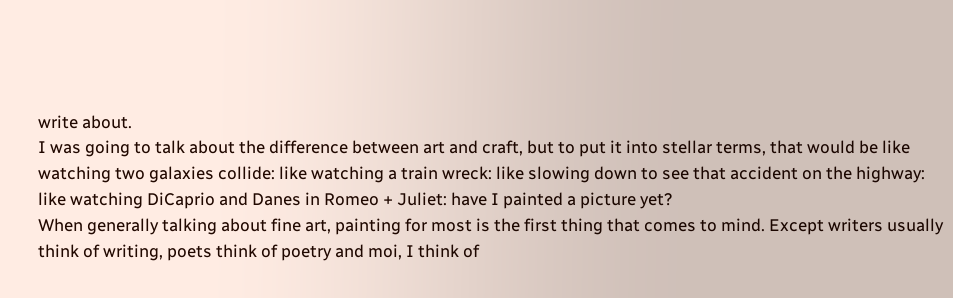write about.
I was going to talk about the difference between art and craft, but to put it into stellar terms, that would be like watching two galaxies collide: like watching a train wreck: like slowing down to see that accident on the highway: like watching DiCaprio and Danes in Romeo + Juliet: have I painted a picture yet?
When generally talking about fine art, painting for most is the first thing that comes to mind. Except writers usually think of writing, poets think of poetry and moi, I think of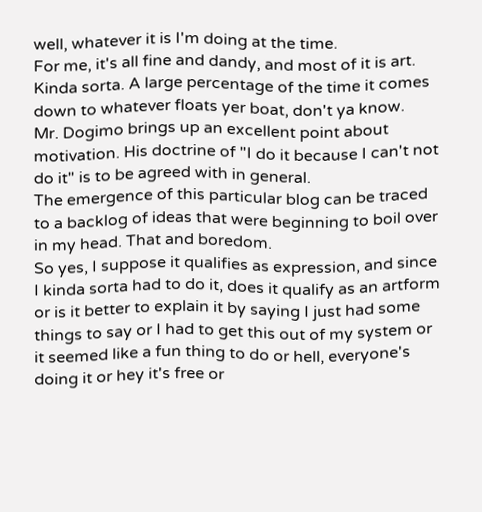well, whatever it is I'm doing at the time.
For me, it's all fine and dandy, and most of it is art. Kinda sorta. A large percentage of the time it comes down to whatever floats yer boat, don't ya know.
Mr. Dogimo brings up an excellent point about motivation. His doctrine of "I do it because I can't not do it" is to be agreed with in general.
The emergence of this particular blog can be traced to a backlog of ideas that were beginning to boil over in my head. That and boredom.
So yes, I suppose it qualifies as expression, and since I kinda sorta had to do it, does it qualify as an artform or is it better to explain it by saying I just had some things to say or I had to get this out of my system or it seemed like a fun thing to do or hell, everyone's doing it or hey it's free or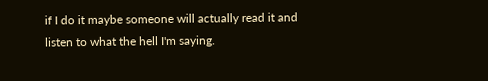if I do it maybe someone will actually read it and listen to what the hell I'm saying.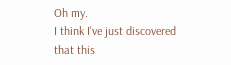Oh my.
I think I've just discovered that this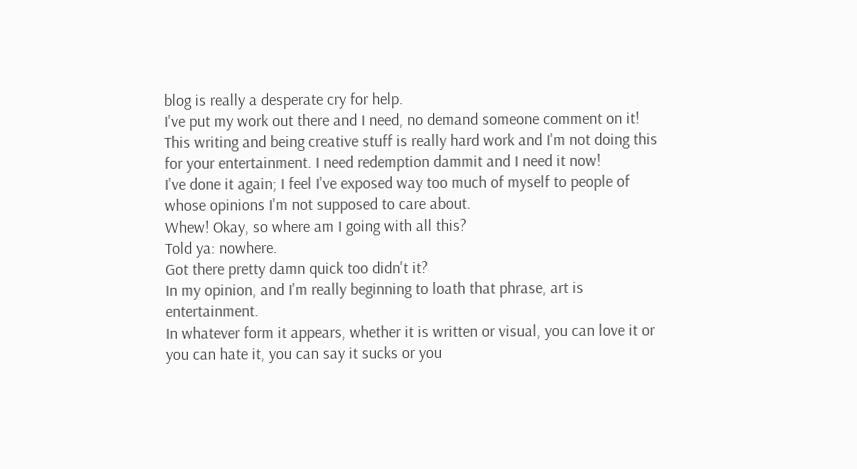blog is really a desperate cry for help.
I've put my work out there and I need, no demand someone comment on it!
This writing and being creative stuff is really hard work and I'm not doing this for your entertainment. I need redemption dammit and I need it now!
I've done it again; I feel I've exposed way too much of myself to people of whose opinions I'm not supposed to care about.
Whew! Okay, so where am I going with all this?
Told ya: nowhere.
Got there pretty damn quick too didn't it?
In my opinion, and I'm really beginning to loath that phrase, art is entertainment.
In whatever form it appears, whether it is written or visual, you can love it or you can hate it, you can say it sucks or you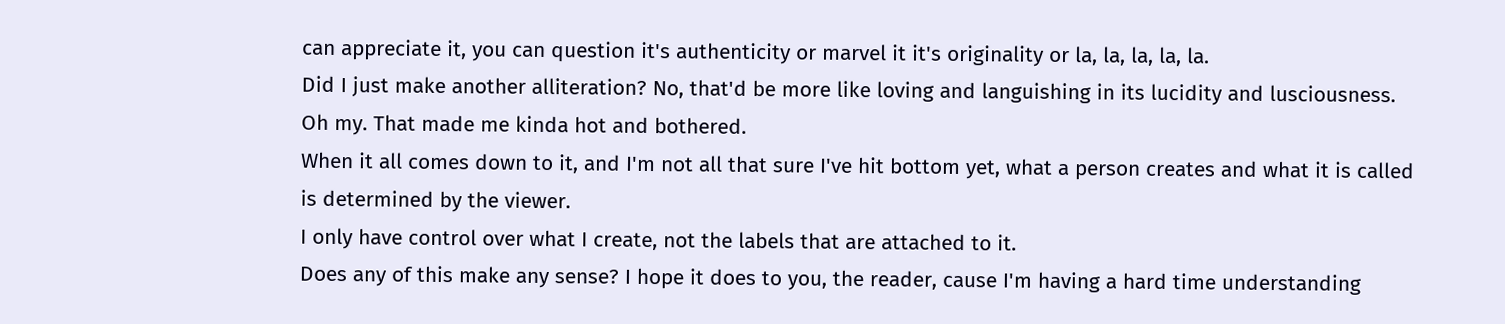can appreciate it, you can question it's authenticity or marvel it it's originality or la, la, la, la, la.
Did I just make another alliteration? No, that'd be more like loving and languishing in its lucidity and lusciousness.
Oh my. That made me kinda hot and bothered.
When it all comes down to it, and I'm not all that sure I've hit bottom yet, what a person creates and what it is called is determined by the viewer.
I only have control over what I create, not the labels that are attached to it.
Does any of this make any sense? I hope it does to you, the reader, cause I'm having a hard time understanding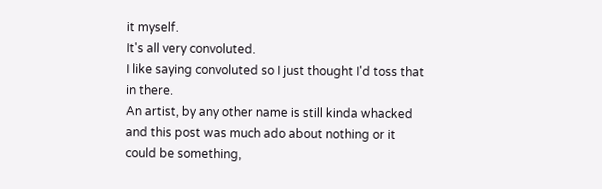it myself.
It's all very convoluted.
I like saying convoluted so I just thought I'd toss that in there.
An artist, by any other name is still kinda whacked and this post was much ado about nothing or it could be something,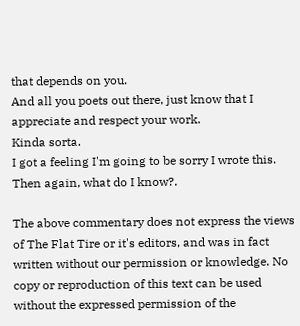that depends on you.
And all you poets out there, just know that I appreciate and respect your work.
Kinda sorta.
I got a feeling I'm going to be sorry I wrote this.
Then again, what do I know?.

The above commentary does not express the views of The Flat Tire or it's editors, and was in fact written without our permission or knowledge. No copy or reproduction of this text can be used without the expressed permission of the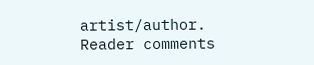artist/author.
Reader comments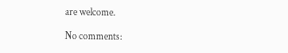are welcome.

No comments: